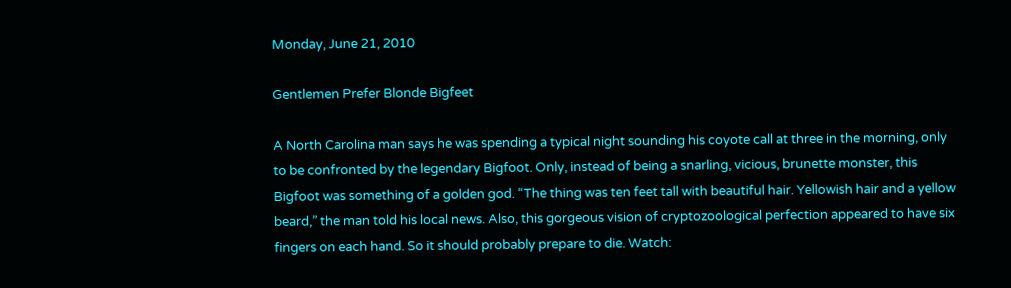Monday, June 21, 2010

Gentlemen Prefer Blonde Bigfeet

A North Carolina man says he was spending a typical night sounding his coyote call at three in the morning, only to be confronted by the legendary Bigfoot. Only, instead of being a snarling, vicious, brunette monster, this Bigfoot was something of a golden god. “The thing was ten feet tall with beautiful hair. Yellowish hair and a yellow beard,” the man told his local news. Also, this gorgeous vision of cryptozoological perfection appeared to have six fingers on each hand. So it should probably prepare to die. Watch: